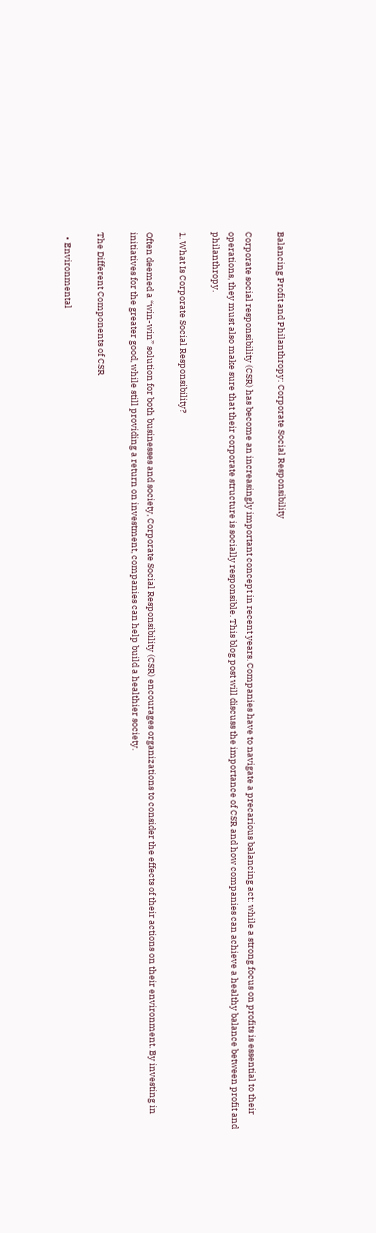Balancing Profit and Philanthropy: Corporate Social Responsibility

Corporate social responsibility (CSR) has become an increasingly important concept in recent years. Companies have to navigate a precarious balancing act: while a strong focus on profits is essential to their operations, they must also make sure that their corporate structure is socially responsible. This blog post will discuss the importance of CSR and how companies can achieve a healthy balance between profit and philanthropy.

1. What Is Corporate Social Responsibility?

Often deemed a “win-win” solution for both businesses and society, Corporate Social Responsibility (CSR) encourages organizations to consider the effects of their actions on their environment. By investing in initiatives for the greater good, while still providing a return on investment, companies can help build a healthier society.

The Different Components of CSR

  • Environmental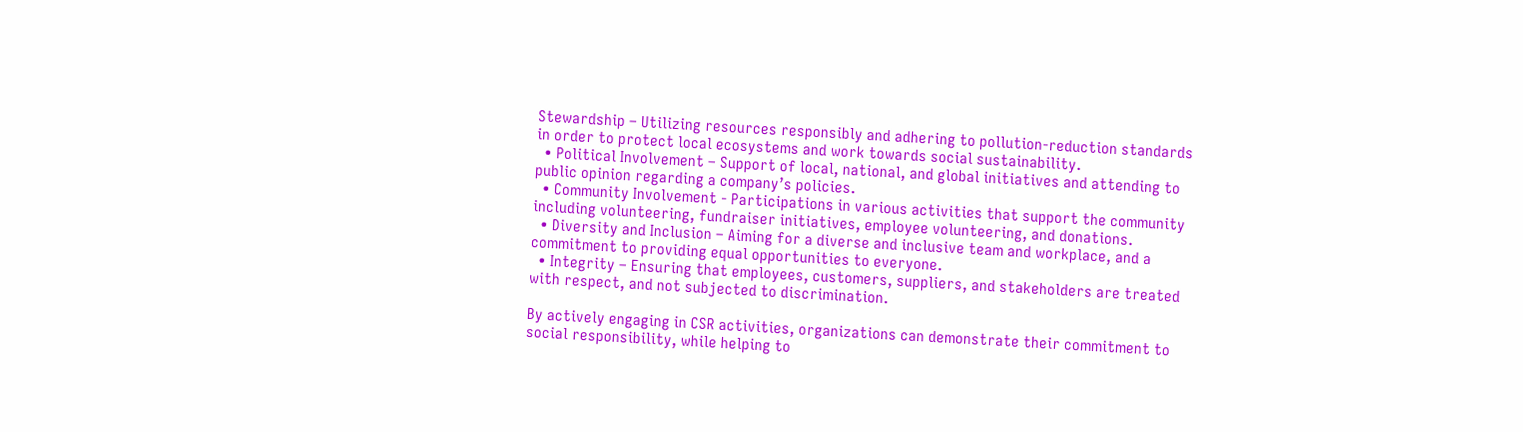Stewardship – Utilizing resources responsibly and adhering to pollution-reduction standards in order to protect local ecosystems and work towards social sustainability.
  • Political Involvement – Support of local, national, and global initiatives and attending to public opinion regarding a company’s policies.
  • Community Involvement - Participations in various activities that support the community including volunteering, fundraiser initiatives, employee volunteering, and donations.
  • Diversity and Inclusion – Aiming for a diverse and inclusive team and workplace, and a commitment to providing equal opportunities to everyone.
  • Integrity – Ensuring that employees, customers, suppliers, and stakeholders are treated with respect, and not subjected to discrimination.

By actively engaging in CSR activities, organizations can demonstrate their commitment to social responsibility, while helping to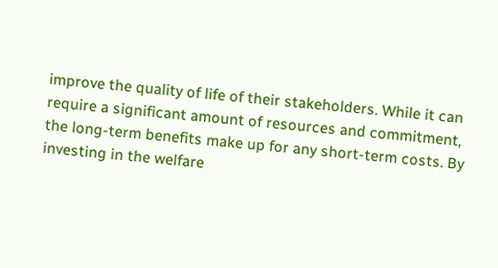improve the quality of life of their stakeholders. While it can require a significant amount of resources and commitment, the long-term benefits make up for any short-term costs. By investing in the welfare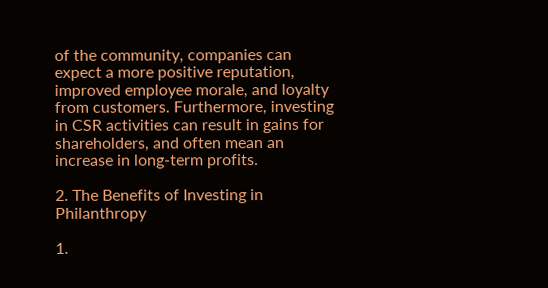of the community, companies can expect a more positive reputation, improved employee morale, and loyalty from customers. Furthermore, investing in CSR activities can result in gains for shareholders, and often mean an increase in long-term profits.

2. The Benefits of Investing in Philanthropy

1.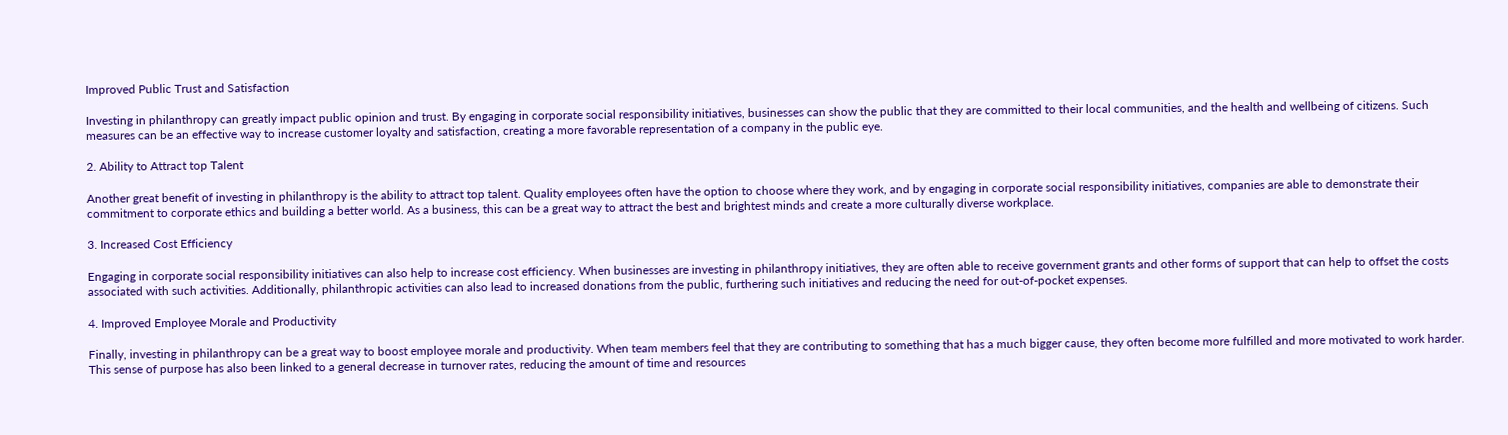Improved Public Trust and Satisfaction

Investing in philanthropy can greatly impact public opinion and trust. By engaging in corporate social responsibility initiatives, businesses can show the public that they are committed to their local communities, and the health and wellbeing of citizens. Such measures can be an effective way to increase customer loyalty and satisfaction, creating a more favorable representation of a company in the public eye.

2. Ability to Attract top Talent

Another great benefit of investing in philanthropy is the ability to attract top talent. Quality employees often have the option to choose where they work, and by engaging in corporate social responsibility initiatives, companies are able to demonstrate their commitment to corporate ethics and building a better world. As a business, this can be a great way to attract the best and brightest minds and create a more culturally diverse workplace.

3. Increased Cost Efficiency

Engaging in corporate social responsibility initiatives can also help to increase cost efficiency. When businesses are investing in philanthropy initiatives, they are often able to receive government grants and other forms of support that can help to offset the costs associated with such activities. Additionally, philanthropic activities can also lead to increased donations from the public, furthering such initiatives and reducing the need for out-of-pocket expenses.

4. Improved Employee Morale and Productivity

Finally, investing in philanthropy can be a great way to boost employee morale and productivity. When team members feel that they are contributing to something that has a much bigger cause, they often become more fulfilled and more motivated to work harder. This sense of purpose has also been linked to a general decrease in turnover rates, reducing the amount of time and resources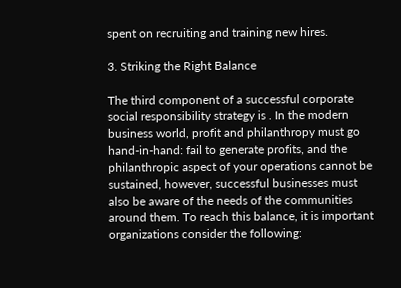spent on recruiting and training new hires.

3. Striking the Right Balance

The third component of a successful corporate social responsibility strategy is . In the modern business world, profit and philanthropy must go hand-in-hand: fail to generate profits, and the philanthropic aspect of your operations cannot be sustained, however, successful businesses must also be aware of the needs of the communities around them. To reach this balance, it is important organizations consider the following: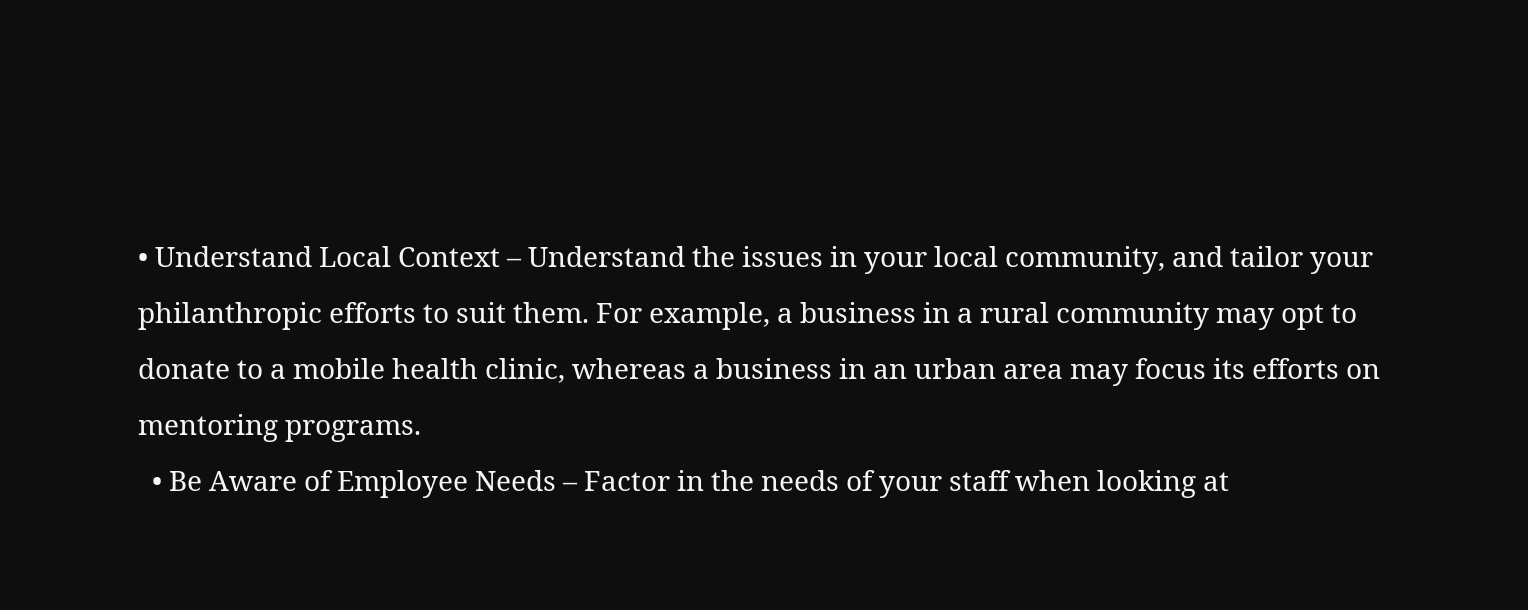• Understand Local Context – Understand the issues in your local community, and tailor your philanthropic efforts to suit them. For example, a business in a rural community may opt to donate to a mobile health clinic, whereas a business in an urban area may focus its efforts on mentoring programs.
  • Be Aware of Employee Needs – Factor in the needs of your staff when looking at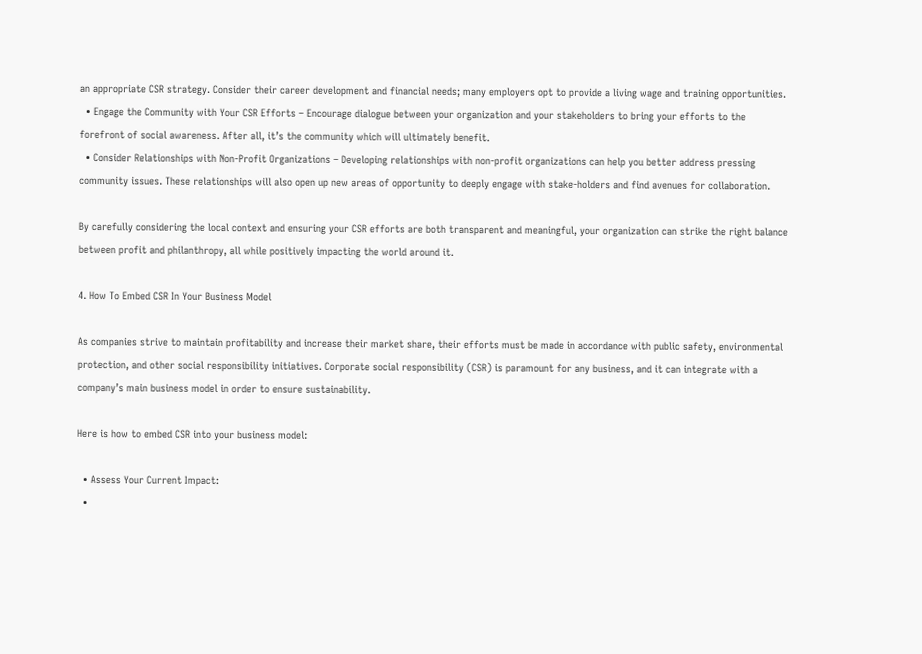an appropriate CSR strategy. Consider their career development and financial needs; many employers opt to provide a living wage and training opportunities.
  • Engage the Community with Your CSR Efforts – Encourage dialogue between your organization and your stakeholders to bring your efforts to the forefront of social awareness. After all, it’s the community which will ultimately benefit.
  • Consider Relationships with Non-Profit Organizations – Developing relationships with non-profit organizations can help you better address pressing community issues. These relationships will also open up new areas of opportunity to deeply engage with stake-holders and find avenues for collaboration.

By carefully considering the local context and ensuring your CSR efforts are both transparent and meaningful, your organization can strike the right balance between profit and philanthropy, all while positively impacting the world around it.

4. How To Embed CSR In Your Business Model

As companies strive to maintain profitability and increase their market share, their efforts must be made in accordance with public safety, environmental protection, and other social responsibility initiatives. Corporate social responsibility (CSR) is paramount for any business, and it can integrate with a company’s main business model in order to ensure sustainability.

Here is how to embed CSR into your business model:

  • Assess Your Current Impact:
  •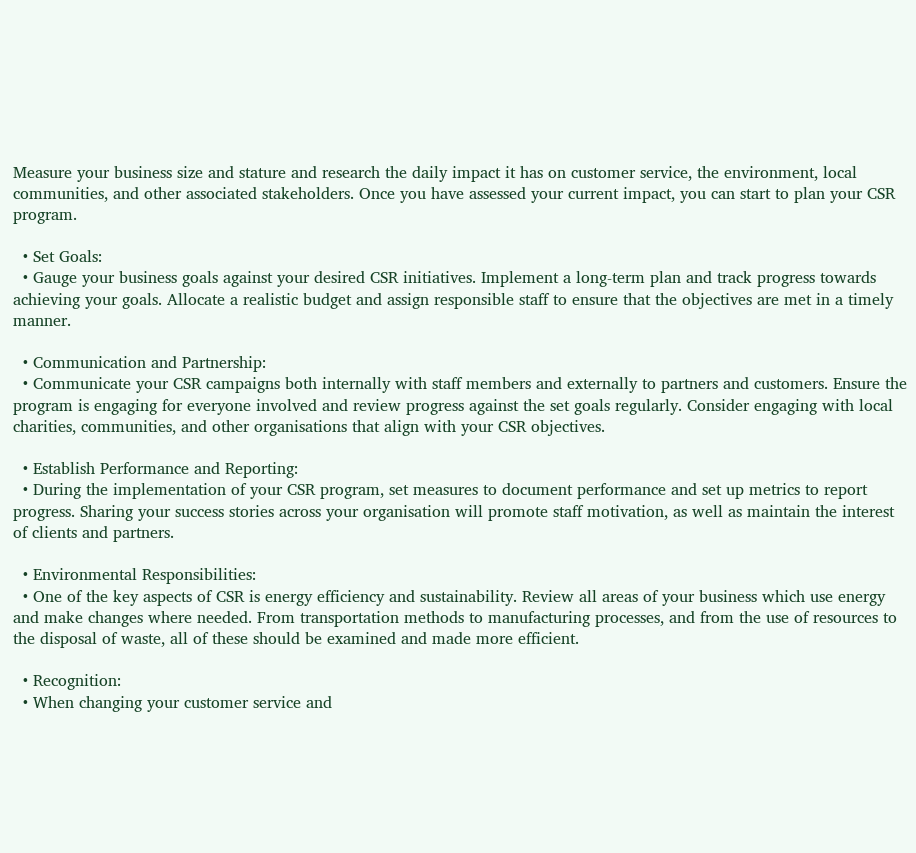Measure your business size and stature and research the daily impact it has on customer service, the environment, local communities, and other associated stakeholders. Once you have assessed your current impact, you can start to plan your CSR program.

  • Set Goals:
  • Gauge your business goals against your desired CSR initiatives. Implement a long-term plan and track progress towards achieving your goals. Allocate a realistic budget and assign responsible staff to ensure that the objectives are met in a timely manner.

  • Communication and Partnership:
  • Communicate your CSR campaigns both internally with staff members and externally to partners and customers. Ensure the program is engaging for everyone involved and review progress against the set goals regularly. Consider engaging with local charities, communities, and other organisations that align with your CSR objectives.

  • Establish Performance and Reporting:
  • During the implementation of your CSR program, set measures to document performance and set up metrics to report progress. Sharing your success stories across your organisation will promote staff motivation, as well as maintain the interest of clients and partners.

  • Environmental Responsibilities:
  • One of the key aspects of CSR is energy efficiency and sustainability. Review all areas of your business which use energy and make changes where needed. From transportation methods to manufacturing processes, and from the use of resources to the disposal of waste, all of these should be examined and made more efficient.

  • Recognition:
  • When changing your customer service and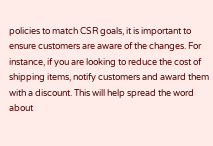policies to match CSR goals, it is important to ensure customers are aware of the changes. For instance, if you are looking to reduce the cost of shipping items, notify customers and award them with a discount. This will help spread the word about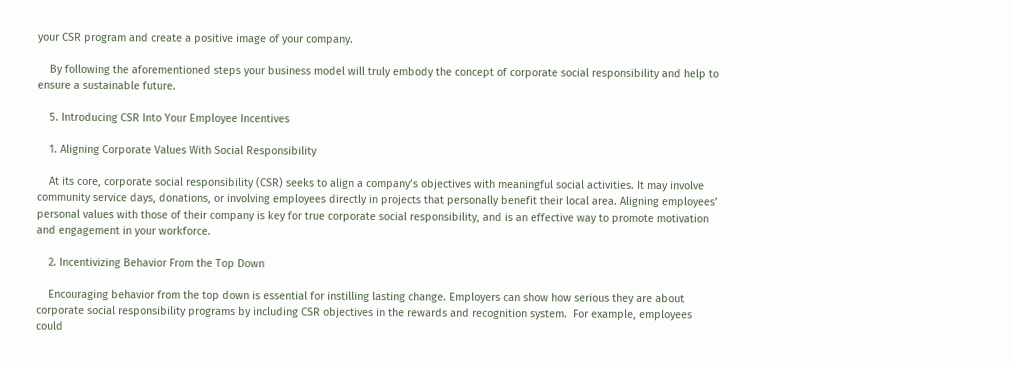your CSR program and create a positive image of your company.

    By following the aforementioned steps your business model will truly embody the concept of corporate social responsibility and help to ensure a sustainable future.

    5. Introducing CSR Into Your Employee Incentives

    1. Aligning Corporate Values With Social Responsibility

    At its core, corporate social responsibility (CSR) seeks to align a company’s objectives with meaningful social activities. It may involve community service days, donations, or involving employees directly in projects that personally benefit their local area. Aligning employees’ personal values with those of their company is key for true corporate social responsibility, and is an effective way to promote motivation and engagement in your workforce.

    2. Incentivizing Behavior From the Top Down

    Encouraging behavior from the top down is essential for instilling lasting change. Employers can show how serious they are about corporate social responsibility programs by including CSR objectives in the rewards and recognition system.  For example, employees could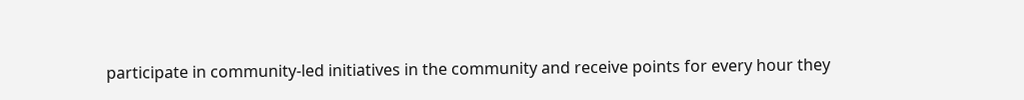participate in community-led initiatives in the community and receive points for every hour they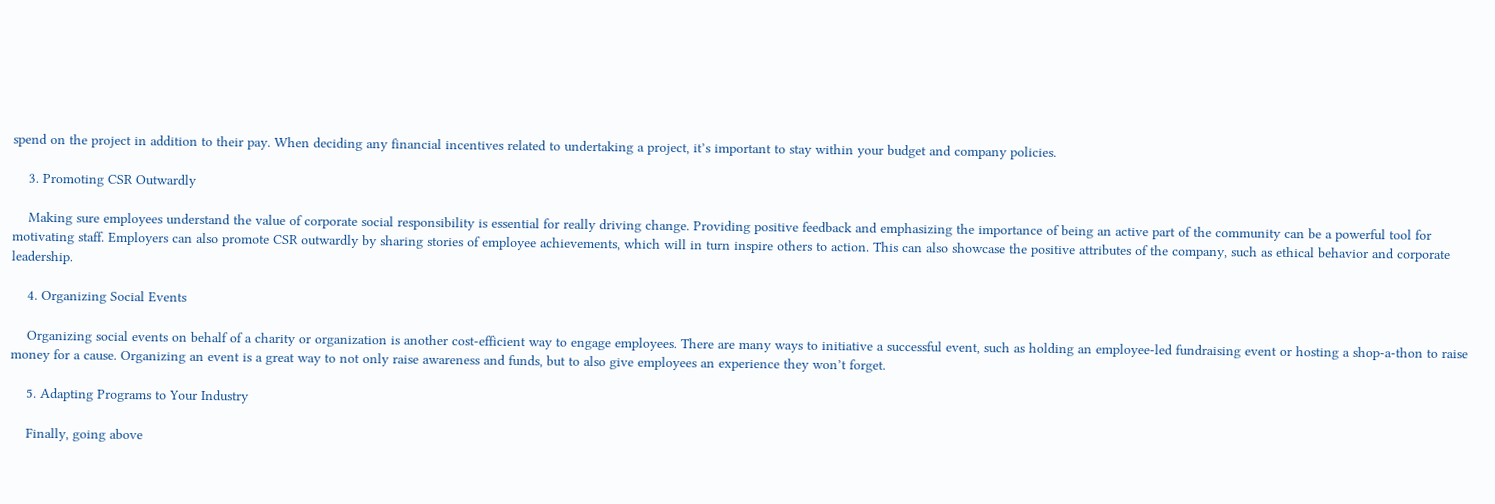spend on the project in addition to their pay. When deciding any financial incentives related to undertaking a project, it’s important to stay within your budget and company policies.

    3. Promoting CSR Outwardly

    Making sure employees understand the value of corporate social responsibility is essential for really driving change. Providing positive feedback and emphasizing the importance of being an active part of the community can be a powerful tool for motivating staff. Employers can also promote CSR outwardly by sharing stories of employee achievements, which will in turn inspire others to action. This can also showcase the positive attributes of the company, such as ethical behavior and corporate leadership.

    4. Organizing Social Events

    Organizing social events on behalf of a charity or organization is another cost-efficient way to engage employees. There are many ways to initiative a successful event, such as holding an employee-led fundraising event or hosting a shop-a-thon to raise money for a cause. Organizing an event is a great way to not only raise awareness and funds, but to also give employees an experience they won’t forget.

    5. Adapting Programs to Your Industry

    Finally, going above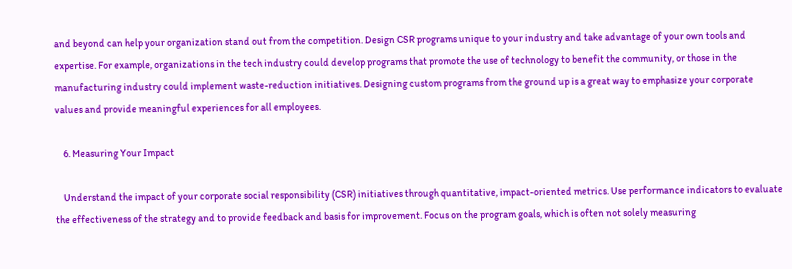and beyond can help your organization stand out from the competition. Design CSR programs unique to your industry and take advantage of your own tools and expertise. For example, organizations in the tech industry could develop programs that promote the use of technology to benefit the community, or those in the manufacturing industry could implement waste-reduction initiatives. Designing custom programs from the ground up is a great way to emphasize your corporate values and provide meaningful experiences for all employees.

    6. Measuring Your Impact

    Understand the impact of your corporate social responsibility (CSR) initiatives through quantitative, impact-oriented metrics. Use performance indicators to evaluate the effectiveness of the strategy and to provide feedback and basis for improvement. Focus on the program goals, which is often not solely measuring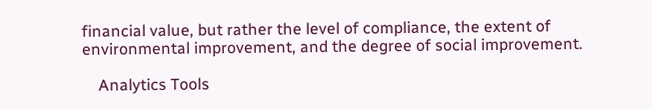financial value, but rather the level of compliance, the extent of environmental improvement, and the degree of social improvement.

    Analytics Tools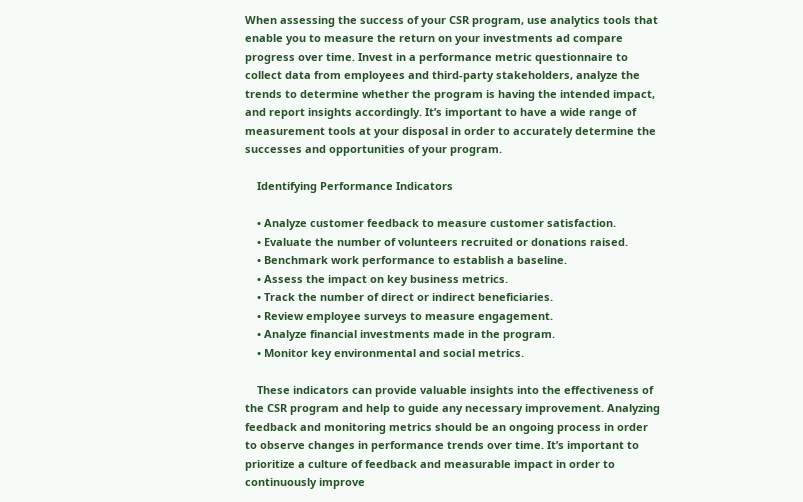When assessing the success of your CSR program, use analytics tools that enable you to measure the return on your investments ad compare progress over time. Invest in a performance metric questionnaire to collect data from employees and third-party stakeholders, analyze the trends to determine whether the program is having the intended impact, and report insights accordingly. It’s important to have a wide range of measurement tools at your disposal in order to accurately determine the successes and opportunities of your program.

    Identifying Performance Indicators

    • Analyze customer feedback to measure customer satisfaction.
    • Evaluate the number of volunteers recruited or donations raised.
    • Benchmark work performance to establish a baseline.
    • Assess the impact on key business metrics.
    • Track the number of direct or indirect beneficiaries.
    • Review employee surveys to measure engagement.
    • Analyze financial investments made in the program.
    • Monitor key environmental and social metrics.

    These indicators can provide valuable insights into the effectiveness of the CSR program and help to guide any necessary improvement. Analyzing feedback and monitoring metrics should be an ongoing process in order to observe changes in performance trends over time. It’s important to prioritize a culture of feedback and measurable impact in order to continuously improve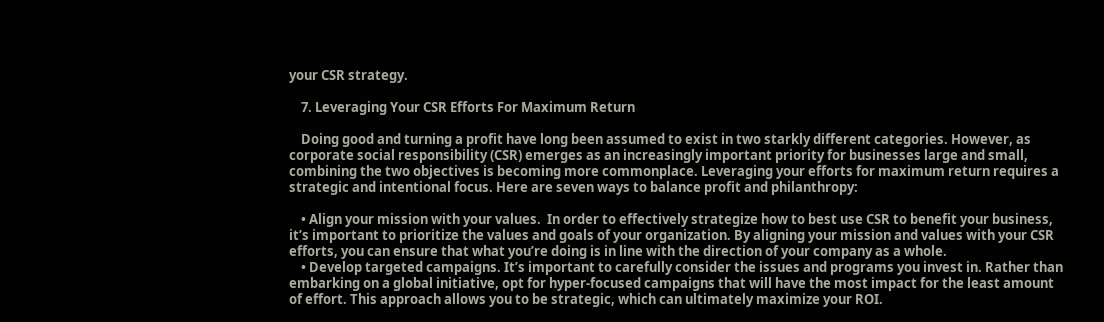your CSR strategy.

    7. Leveraging Your CSR Efforts For Maximum Return

    Doing good and turning a profit have long been assumed to exist in two starkly different categories. However, as corporate social responsibility (CSR) emerges as an increasingly important priority for businesses large and small, combining the two objectives is becoming more commonplace. Leveraging your efforts for maximum return requires a strategic and intentional focus. Here are seven ways to balance profit and philanthropy:

    • Align your mission with your values.  In order to effectively strategize how to best use CSR to benefit your business, it’s important to prioritize the values and goals of your organization. By aligning your mission and values with your CSR efforts, you can ensure that what you’re doing is in line with the direction of your company as a whole.
    • Develop targeted campaigns. It’s important to carefully consider the issues and programs you invest in. Rather than embarking on a global initiative, opt for hyper-focused campaigns that will have the most impact for the least amount of effort. This approach allows you to be strategic, which can ultimately maximize your ROI.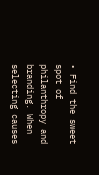• Find the sweet spot of philanthropy and branding. When selecting causes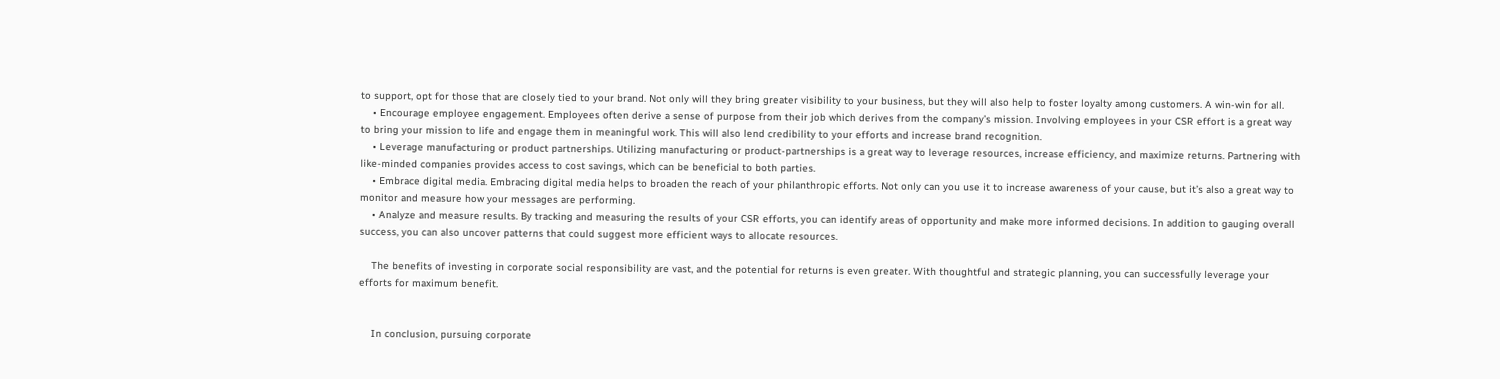to support, opt for those that are closely tied to your brand. Not only will they bring greater visibility to your business, but they will also help to foster loyalty among customers. A win-win for all.
    • Encourage employee engagement. Employees often derive a sense of purpose from their job which derives from the company’s mission. Involving employees in your CSR effort is a great way to bring your mission to life and engage them in meaningful work. This will also lend credibility to your efforts and increase brand recognition.
    • Leverage manufacturing or product partnerships. Utilizing manufacturing or product-partnerships is a great way to leverage resources, increase efficiency, and maximize returns. Partnering with like-minded companies provides access to cost savings, which can be beneficial to both parties.
    • Embrace digital media. Embracing digital media helps to broaden the reach of your philanthropic efforts. Not only can you use it to increase awareness of your cause, but it’s also a great way to monitor and measure how your messages are performing.
    • Analyze and measure results. By tracking and measuring the results of your CSR efforts, you can identify areas of opportunity and make more informed decisions. In addition to gauging overall success, you can also uncover patterns that could suggest more efficient ways to allocate resources.

    The benefits of investing in corporate social responsibility are vast, and the potential for returns is even greater. With thoughtful and strategic planning, you can successfully leverage your efforts for maximum benefit.


    In conclusion, pursuing corporate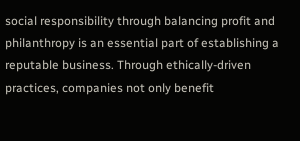social responsibility through balancing profit and philanthropy is an essential part of establishing a reputable business. Through ethically-driven practices, companies not only benefit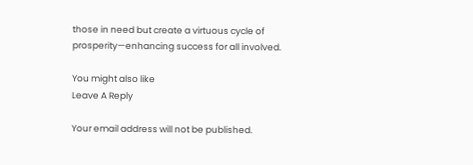those in need but create a virtuous cycle of prosperity—enhancing success for all involved.

You might also like
Leave A Reply

Your email address will not be published.